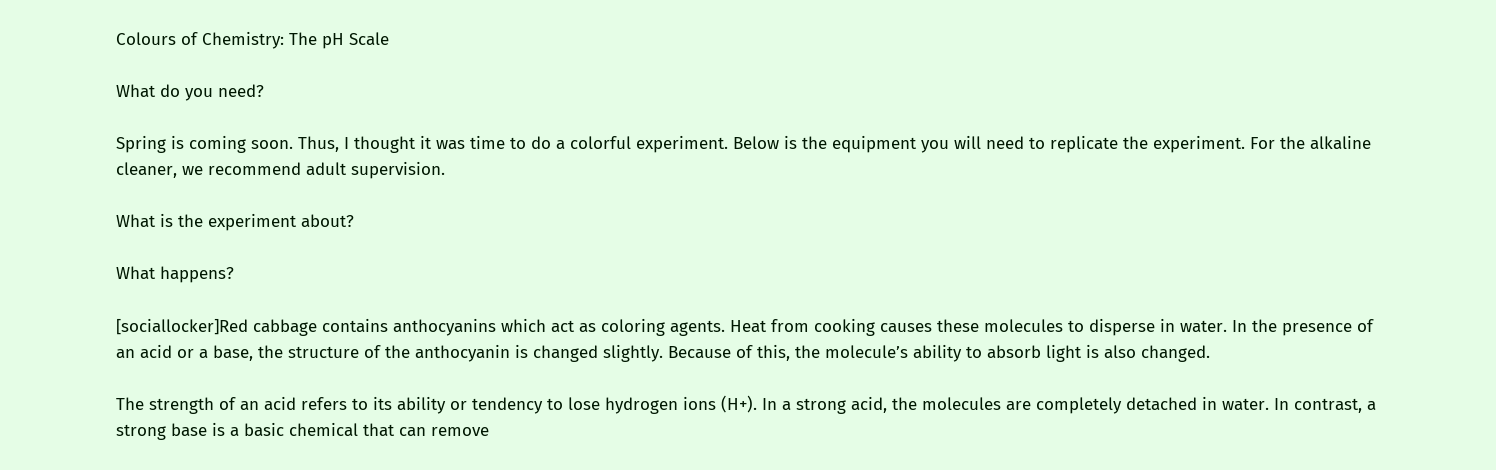Colours of Chemistry: The pH Scale

What do you need?

Spring is coming soon. Thus, I thought it was time to do a colorful experiment. Below is the equipment you will need to replicate the experiment. For the alkaline cleaner, we recommend adult supervision.

What is the experiment about?

What happens?

[sociallocker]Red cabbage contains anthocyanins which act as coloring agents. Heat from cooking causes these molecules to disperse in water. In the presence of an acid or a base, the structure of the anthocyanin is changed slightly. Because of this, the molecule’s ability to absorb light is also changed.

The strength of an acid refers to its ability or tendency to lose hydrogen ions (H+). In a strong acid, the molecules are completely detached in water. In contrast, a strong base is a basic chemical that can remove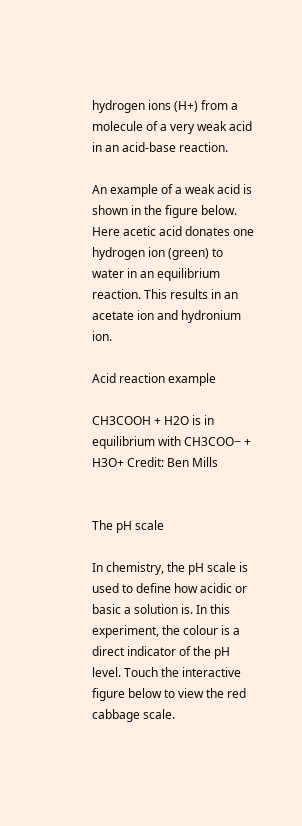hydrogen ions (H+) from a molecule of a very weak acid in an acid-base reaction.

An example of a weak acid is shown in the figure below. Here acetic acid donates one hydrogen ion (green) to water in an equilibrium reaction. This results in an acetate ion and hydronium ion.

Acid reaction example

CH3COOH + H2O is in equilibrium with CH3COO− + H3O+ Credit: Ben Mills


The pH scale

In chemistry, the pH scale is used to define how acidic or basic a solution is. In this experiment, the colour is a direct indicator of the pH level. Touch the interactive figure below to view the red cabbage scale.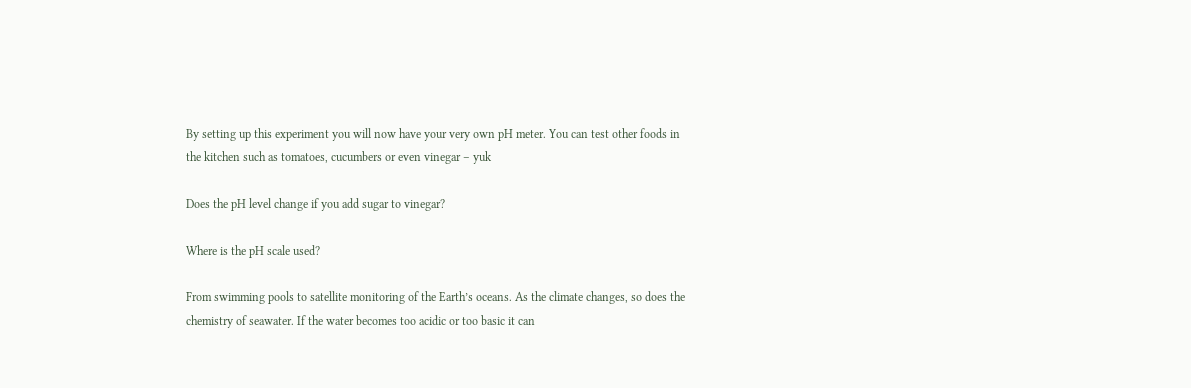By setting up this experiment you will now have your very own pH meter. You can test other foods in the kitchen such as tomatoes, cucumbers or even vinegar – yuk

Does the pH level change if you add sugar to vinegar?

Where is the pH scale used?

From swimming pools to satellite monitoring of the Earth’s oceans. As the climate changes, so does the chemistry of seawater. If the water becomes too acidic or too basic it can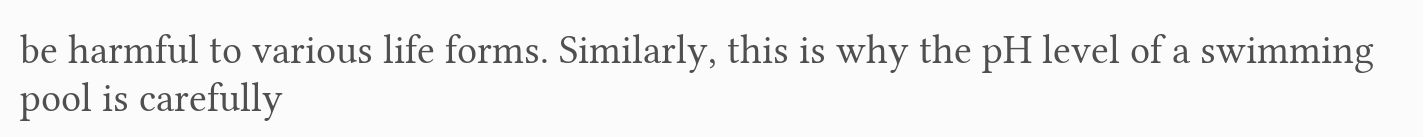be harmful to various life forms. Similarly, this is why the pH level of a swimming pool is carefully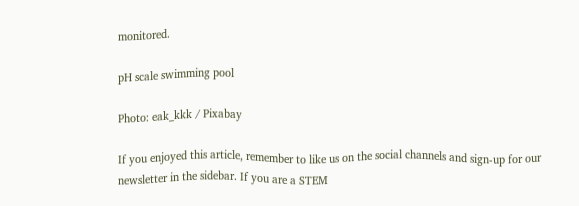monitored.

pH scale swimming pool

Photo: eak_kkk / Pixabay

If you enjoyed this article, remember to like us on the social channels and sign-up for our newsletter in the sidebar. If you are a STEM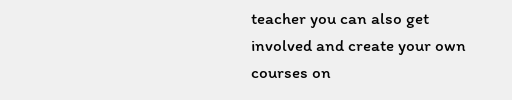teacher you can also get involved and create your own courses on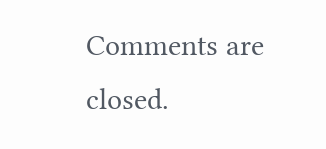Comments are closed.